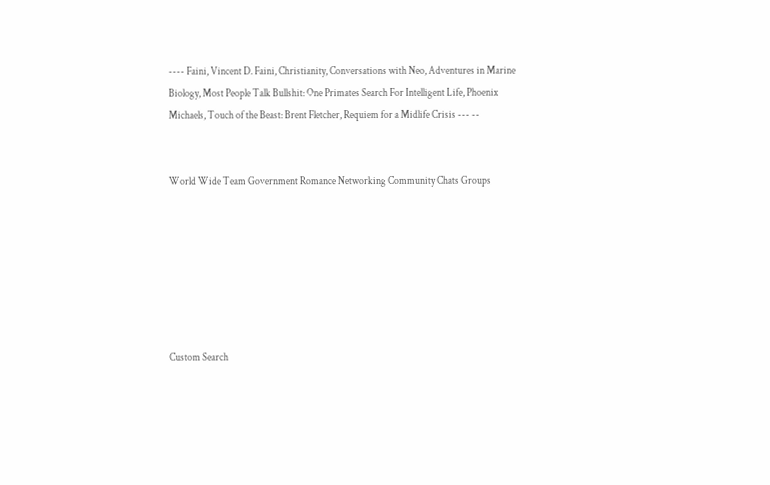---- Faini, Vincent D. Faini, Christianity, Conversations with Neo, Adventures in Marine Biology, Most People Talk Bullshit: One Primates Search For Intelligent Life, Phoenix Michaels, Touch of the Beast: Brent Fletcher, Requiem for a Midlife Crisis --- --


World Wide Team Government Romance Networking Community Chats Groups







Custom Search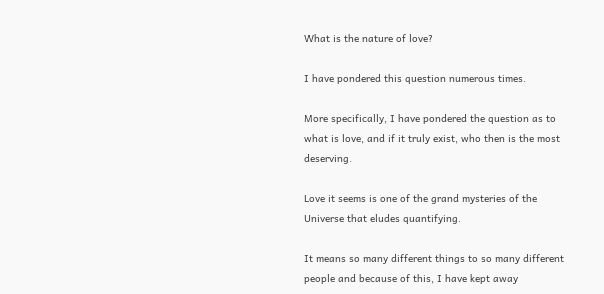What is the nature of love?

I have pondered this question numerous times.

More specifically, I have pondered the question as to what is love, and if it truly exist, who then is the most deserving.

Love it seems is one of the grand mysteries of the Universe that eludes quantifying.

It means so many different things to so many different people and because of this, I have kept away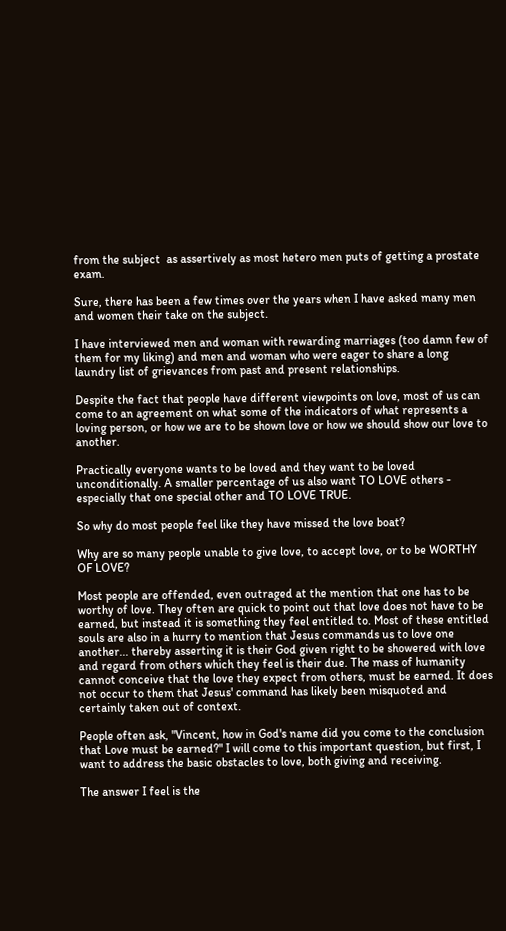from the subject  as assertively as most hetero men puts of getting a prostate exam.

Sure, there has been a few times over the years when I have asked many men and women their take on the subject.

I have interviewed men and woman with rewarding marriages (too damn few of them for my liking) and men and woman who were eager to share a long laundry list of grievances from past and present relationships.

Despite the fact that people have different viewpoints on love, most of us can come to an agreement on what some of the indicators of what represents a loving person, or how we are to be shown love or how we should show our love to another.

Practically everyone wants to be loved and they want to be loved unconditionally. A smaller percentage of us also want TO LOVE others - especially that one special other and TO LOVE TRUE.

So why do most people feel like they have missed the love boat?

Why are so many people unable to give love, to accept love, or to be WORTHY OF LOVE?

Most people are offended, even outraged at the mention that one has to be worthy of love. They often are quick to point out that love does not have to be earned, but instead it is something they feel entitled to. Most of these entitled souls are also in a hurry to mention that Jesus commands us to love one another... thereby asserting it is their God given right to be showered with love and regard from others which they feel is their due. The mass of humanity cannot conceive that the love they expect from others, must be earned. It does not occur to them that Jesus' command has likely been misquoted and certainly taken out of context.

People often ask, "Vincent, how in God's name did you come to the conclusion that Love must be earned?" I will come to this important question, but first, I want to address the basic obstacles to love, both giving and receiving.

The answer I feel is the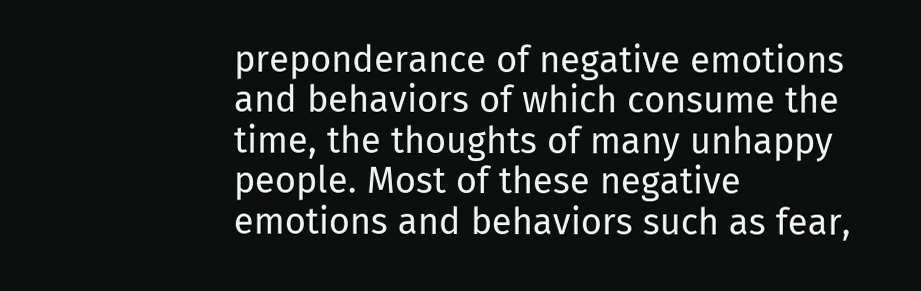preponderance of negative emotions and behaviors of which consume the time, the thoughts of many unhappy people. Most of these negative emotions and behaviors such as fear,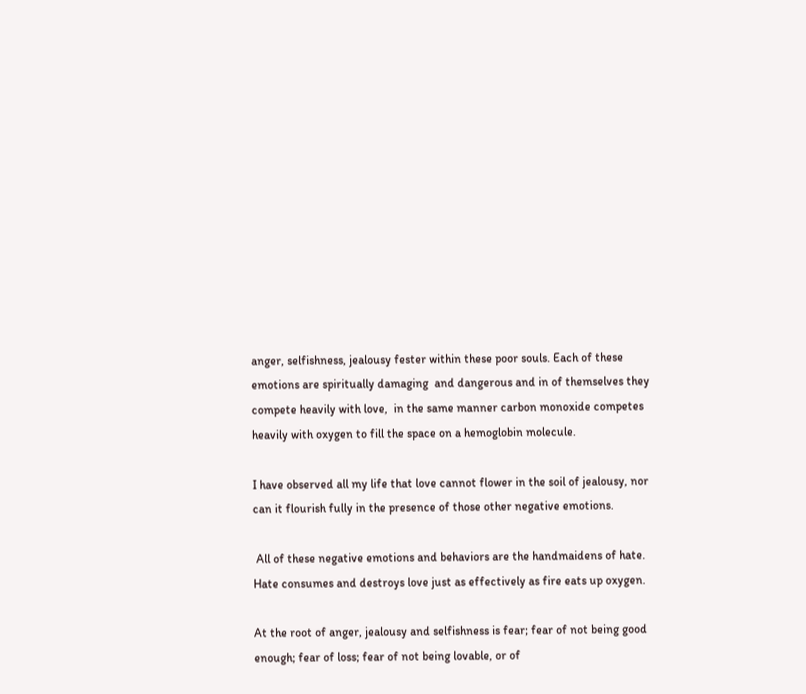anger, selfishness, jealousy fester within these poor souls. Each of these emotions are spiritually damaging  and dangerous and in of themselves they compete heavily with love,  in the same manner carbon monoxide competes heavily with oxygen to fill the space on a hemoglobin molecule.

I have observed all my life that love cannot flower in the soil of jealousy, nor can it flourish fully in the presence of those other negative emotions.

 All of these negative emotions and behaviors are the handmaidens of hate. Hate consumes and destroys love just as effectively as fire eats up oxygen.

At the root of anger, jealousy and selfishness is fear; fear of not being good enough; fear of loss; fear of not being lovable, or of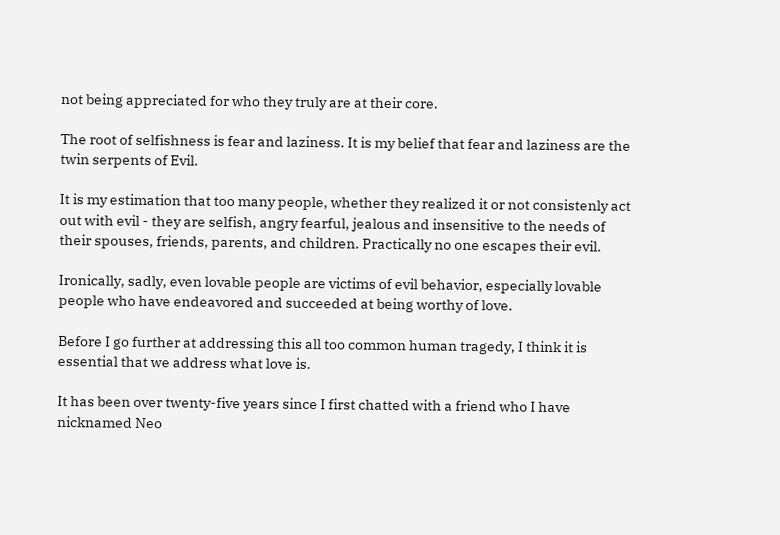not being appreciated for who they truly are at their core.

The root of selfishness is fear and laziness. It is my belief that fear and laziness are the twin serpents of Evil.

It is my estimation that too many people, whether they realized it or not consistenly act out with evil - they are selfish, angry fearful, jealous and insensitive to the needs of their spouses, friends, parents, and children. Practically no one escapes their evil.

Ironically, sadly, even lovable people are victims of evil behavior, especially lovable people who have endeavored and succeeded at being worthy of love.

Before I go further at addressing this all too common human tragedy, I think it is essential that we address what love is.

It has been over twenty-five years since I first chatted with a friend who I have nicknamed Neo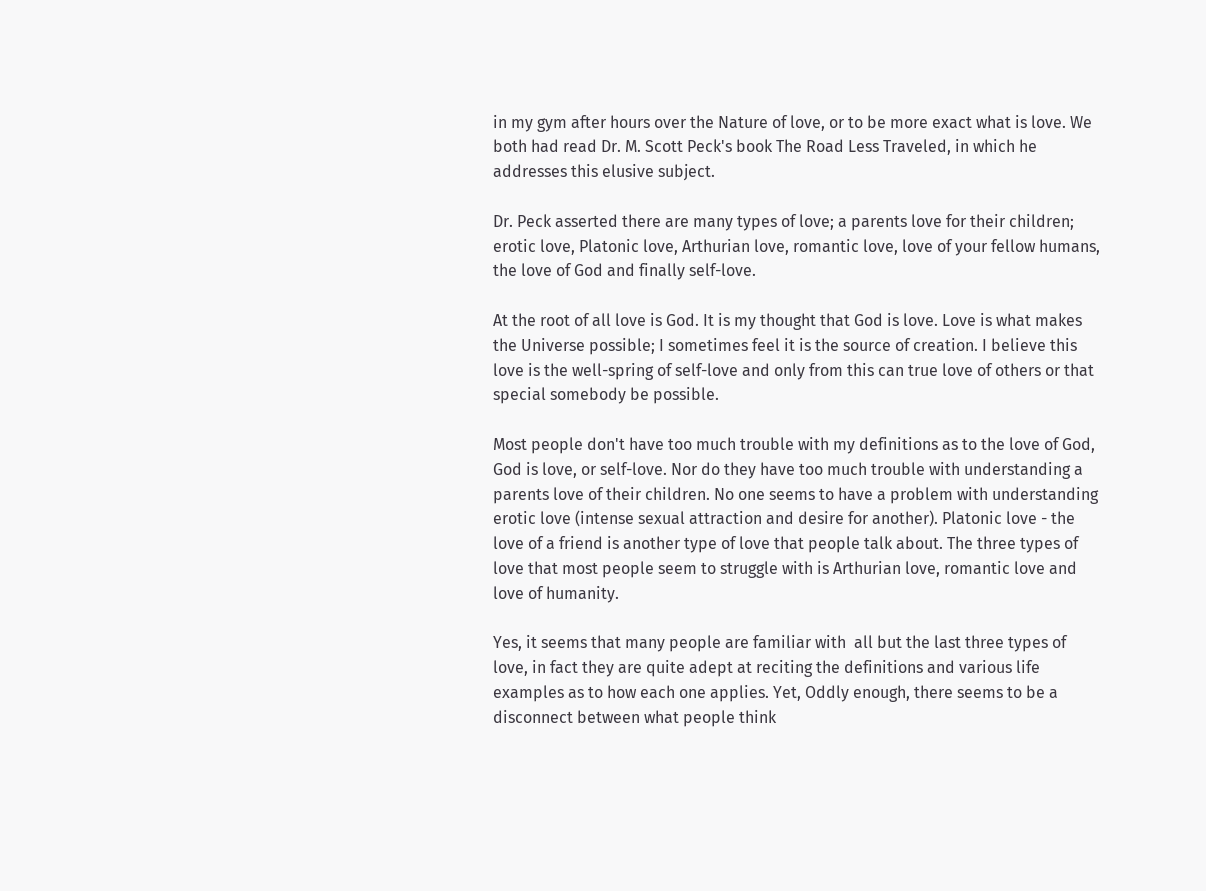in my gym after hours over the Nature of love, or to be more exact what is love. We both had read Dr. M. Scott Peck's book The Road Less Traveled, in which he addresses this elusive subject.

Dr. Peck asserted there are many types of love; a parents love for their children; erotic love, Platonic love, Arthurian love, romantic love, love of your fellow humans, the love of God and finally self-love.

At the root of all love is God. It is my thought that God is love. Love is what makes the Universe possible; I sometimes feel it is the source of creation. I believe this love is the well-spring of self-love and only from this can true love of others or that special somebody be possible.

Most people don't have too much trouble with my definitions as to the love of God, God is love, or self-love. Nor do they have too much trouble with understanding a parents love of their children. No one seems to have a problem with understanding erotic love (intense sexual attraction and desire for another). Platonic love - the love of a friend is another type of love that people talk about. The three types of love that most people seem to struggle with is Arthurian love, romantic love and love of humanity.

Yes, it seems that many people are familiar with  all but the last three types of love, in fact they are quite adept at reciting the definitions and various life examples as to how each one applies. Yet, Oddly enough, there seems to be a disconnect between what people think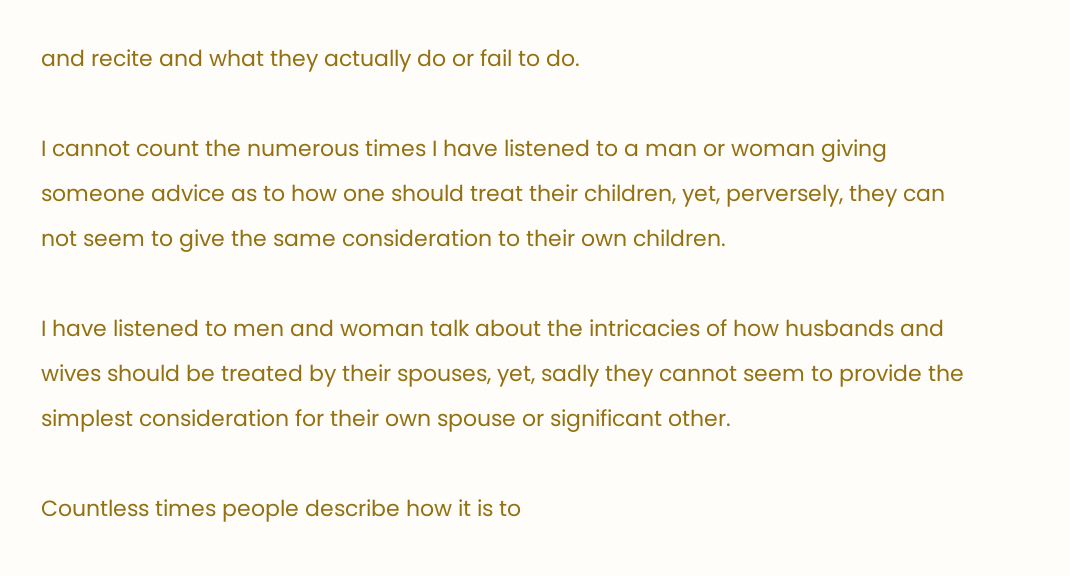and recite and what they actually do or fail to do.

I cannot count the numerous times I have listened to a man or woman giving someone advice as to how one should treat their children, yet, perversely, they can not seem to give the same consideration to their own children.

I have listened to men and woman talk about the intricacies of how husbands and wives should be treated by their spouses, yet, sadly they cannot seem to provide the simplest consideration for their own spouse or significant other.

Countless times people describe how it is to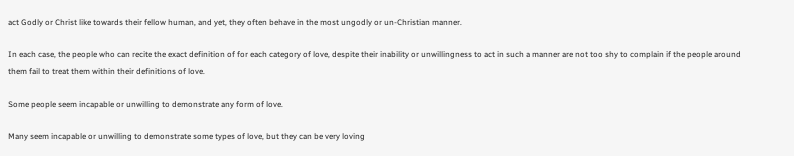act Godly or Christ like towards their fellow human, and yet, they often behave in the most ungodly or un-Christian manner.

In each case, the people who can recite the exact definition of for each category of love, despite their inability or unwillingness to act in such a manner are not too shy to complain if the people around them fail to treat them within their definitions of love.

Some people seem incapable or unwilling to demonstrate any form of love.

Many seem incapable or unwilling to demonstrate some types of love, but they can be very loving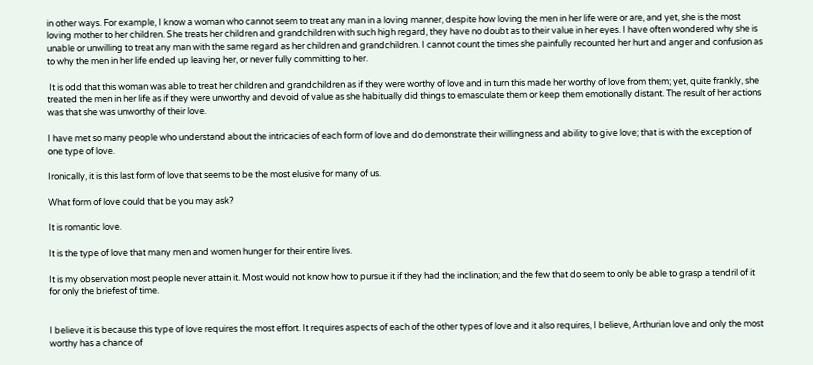in other ways. For example, I know a woman who cannot seem to treat any man in a loving manner, despite how loving the men in her life were or are, and yet, she is the most loving mother to her children. She treats her children and grandchildren with such high regard, they have no doubt as to their value in her eyes. I have often wondered why she is unable or unwilling to treat any man with the same regard as her children and grandchildren. I cannot count the times she painfully recounted her hurt and anger and confusion as to why the men in her life ended up leaving her, or never fully committing to her.

 It is odd that this woman was able to treat her children and grandchildren as if they were worthy of love and in turn this made her worthy of love from them; yet, quite frankly, she treated the men in her life as if they were unworthy and devoid of value as she habitually did things to emasculate them or keep them emotionally distant. The result of her actions was that she was unworthy of their love.

I have met so many people who understand about the intricacies of each form of love and do demonstrate their willingness and ability to give love; that is with the exception of one type of love.

Ironically, it is this last form of love that seems to be the most elusive for many of us.

What form of love could that be you may ask?

It is romantic love.

It is the type of love that many men and women hunger for their entire lives.

It is my observation most people never attain it. Most would not know how to pursue it if they had the inclination; and the few that do seem to only be able to grasp a tendril of it for only the briefest of time.


I believe it is because this type of love requires the most effort. It requires aspects of each of the other types of love and it also requires, I believe, Arthurian love and only the most worthy has a chance of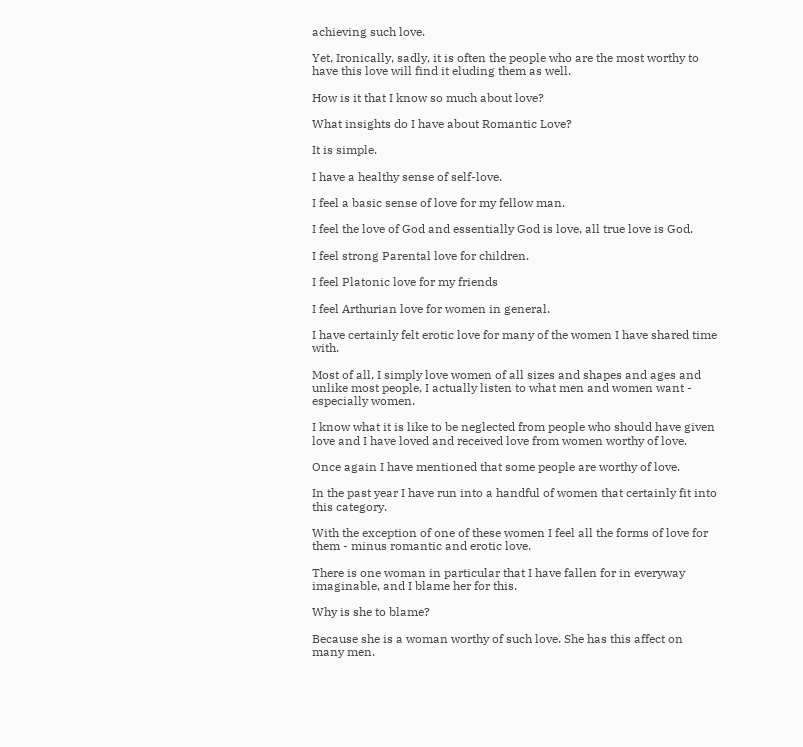achieving such love.

Yet, Ironically, sadly, it is often the people who are the most worthy to have this love will find it eluding them as well.

How is it that I know so much about love?

What insights do I have about Romantic Love?

It is simple.

I have a healthy sense of self-love.

I feel a basic sense of love for my fellow man.

I feel the love of God and essentially God is love, all true love is God.

I feel strong Parental love for children.

I feel Platonic love for my friends

I feel Arthurian love for women in general.

I have certainly felt erotic love for many of the women I have shared time with.

Most of all, I simply love women of all sizes and shapes and ages and unlike most people, I actually listen to what men and women want - especially women.

I know what it is like to be neglected from people who should have given love and I have loved and received love from women worthy of love.

Once again I have mentioned that some people are worthy of love.

In the past year I have run into a handful of women that certainly fit into this category.

With the exception of one of these women I feel all the forms of love for them - minus romantic and erotic love.

There is one woman in particular that I have fallen for in everyway imaginable, and I blame her for this.

Why is she to blame?

Because she is a woman worthy of such love. She has this affect on many men.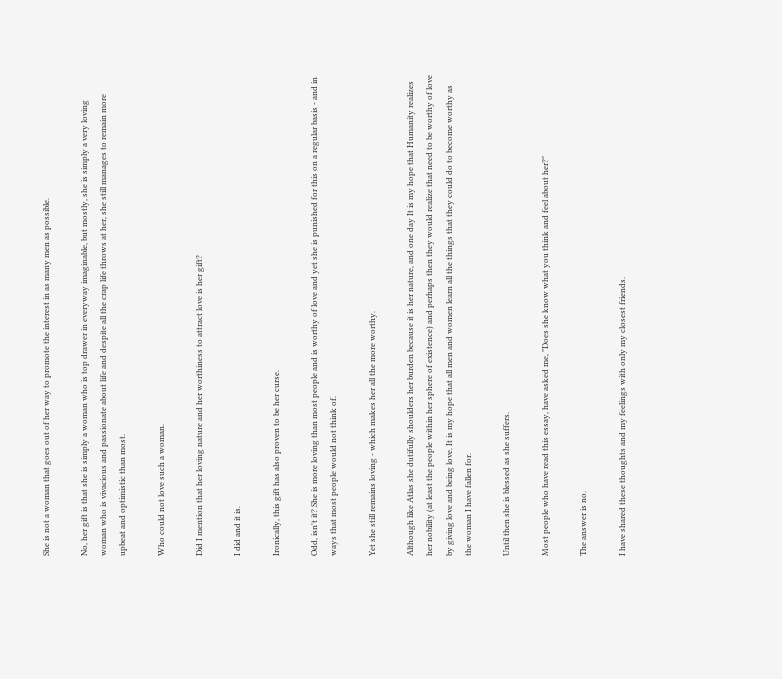She is not a woman that goes out of her way to promote the interest in as many men as possible.

No, her gift is that she is simply a woman who is top drawer in everyway imaginable, but mostly, she is simply a very loving woman who is vivacious and passionate about life and despite all the crap life throws at her, she still manages to remain more upbeat and optimistic than most.

Who could not love such a woman.

Did I mention that her loving nature and her worthiness to attract love is her gift?

I did and it is.

Ironically, this gift has also proven to be her curse.

Odd, isn't it? She is more loving than most people and is worthy of love and yet she is punished for this on a regular basis - and in ways that most people would not think of.

Yet she still remains loving - which makes her all the more worthy.

Although like Atlas she dutifully shoulders her burden because it is her nature, and one day It is my hope that Humanity realizes her nobility (at least the people within her sphere of existence) and perhaps then they would realize that need to be worthy of love by giving love and being love. It is my hope that all men and women learn all the things that they could do to become worthy as the woman I have fallen for.

Until then she is blessed as she suffers.

Most people who have read this essay, have asked me, "Does she know what you think and feel about her?"

The answer is no.

I have shared these thoughts and my feelings with only my closest friends.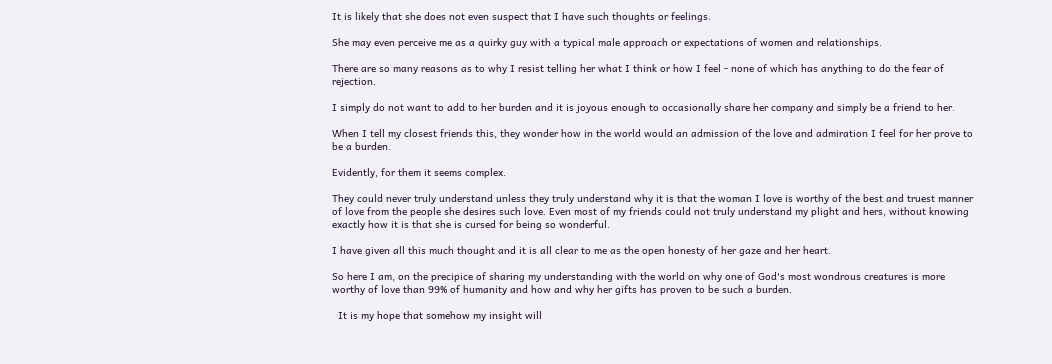It is likely that she does not even suspect that I have such thoughts or feelings.

She may even perceive me as a quirky guy with a typical male approach or expectations of women and relationships.

There are so many reasons as to why I resist telling her what I think or how I feel - none of which has anything to do the fear of rejection.

I simply do not want to add to her burden and it is joyous enough to occasionally share her company and simply be a friend to her.

When I tell my closest friends this, they wonder how in the world would an admission of the love and admiration I feel for her prove to be a burden.

Evidently, for them it seems complex.

They could never truly understand unless they truly understand why it is that the woman I love is worthy of the best and truest manner of love from the people she desires such love. Even most of my friends could not truly understand my plight and hers, without knowing exactly how it is that she is cursed for being so wonderful.

I have given all this much thought and it is all clear to me as the open honesty of her gaze and her heart.

So here I am, on the precipice of sharing my understanding with the world on why one of God's most wondrous creatures is more worthy of love than 99% of humanity and how and why her gifts has proven to be such a burden.

  It is my hope that somehow my insight will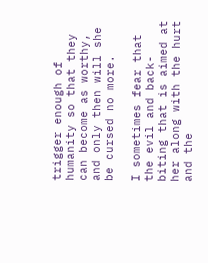trigger enough of humanity so that they can become as worthy, and only then will she be cursed no more.

I sometimes fear that the evil and back-biting that is aimed at her along with the hurt and the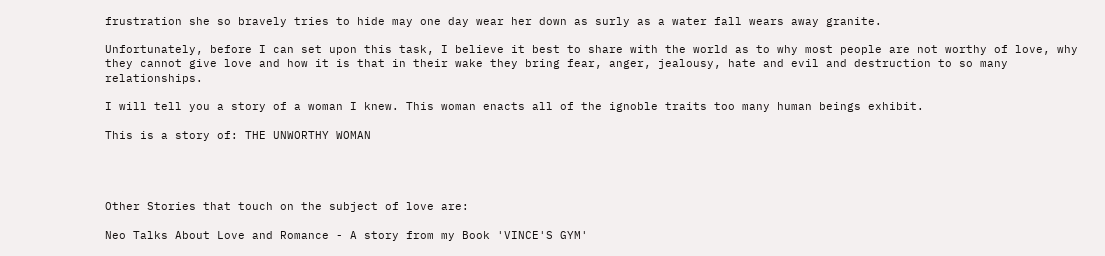frustration she so bravely tries to hide may one day wear her down as surly as a water fall wears away granite.

Unfortunately, before I can set upon this task, I believe it best to share with the world as to why most people are not worthy of love, why they cannot give love and how it is that in their wake they bring fear, anger, jealousy, hate and evil and destruction to so many relationships.

I will tell you a story of a woman I knew. This woman enacts all of the ignoble traits too many human beings exhibit.

This is a story of: THE UNWORTHY WOMAN




Other Stories that touch on the subject of love are:

Neo Talks About Love and Romance - A story from my Book 'VINCE'S GYM'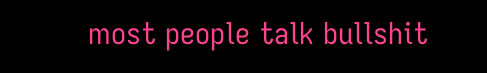most people talk bullshit